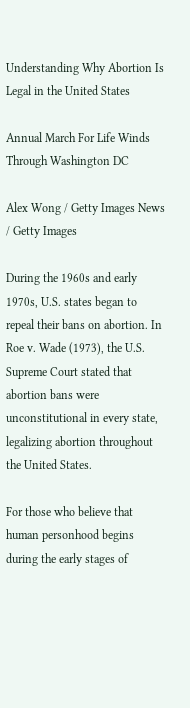Understanding Why Abortion Is Legal in the United States

Annual March For Life Winds Through Washington DC

Alex Wong / Getty Images News / Getty Images

During the 1960s and early 1970s, U.S. states began to repeal their bans on abortion. In Roe v. Wade (1973), the U.S. Supreme Court stated that abortion bans were unconstitutional in every state, legalizing abortion throughout the United States.

For those who believe that human personhood begins during the early stages of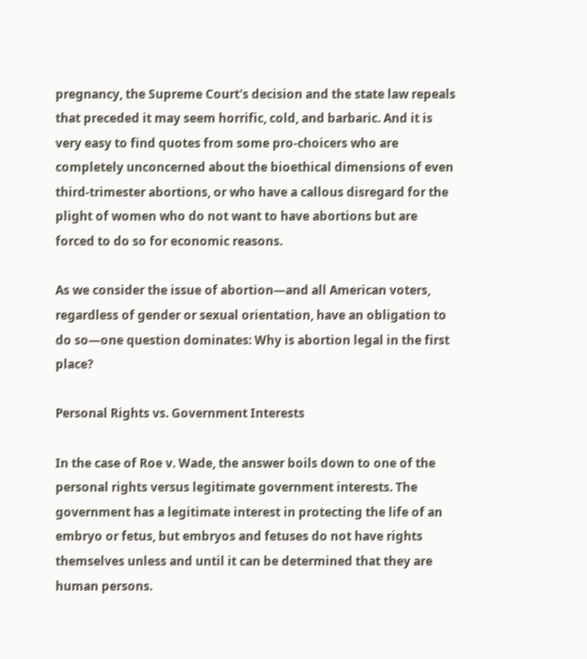pregnancy, the Supreme Court's decision and the state law repeals that preceded it may seem horrific, cold, and barbaric. And it is very easy to find quotes from some pro-choicers who are completely unconcerned about the bioethical dimensions of even third-trimester abortions, or who have a callous disregard for the plight of women who do not want to have abortions but are forced to do so for economic reasons.

As we consider the issue of abortion—and all American voters, regardless of gender or sexual orientation, have an obligation to do so—one question dominates: Why is abortion legal in the first place?

Personal Rights vs. Government Interests

In the case of Roe v. Wade, the answer boils down to one of the personal rights versus legitimate government interests. The government has a legitimate interest in protecting the life of an embryo or fetus, but embryos and fetuses do not have rights themselves unless and until it can be determined that they are human persons.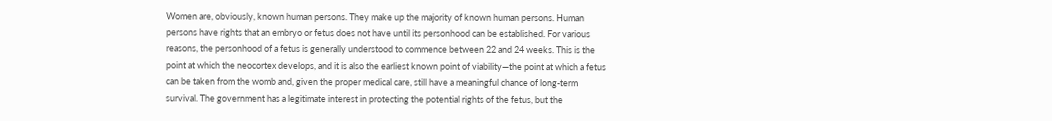Women are, obviously, known human persons. They make up the majority of known human persons. Human persons have rights that an embryo or fetus does not have until its personhood can be established. For various reasons, the personhood of a fetus is generally understood to commence between 22 and 24 weeks. This is the point at which the neocortex develops, and it is also the earliest known point of viability—the point at which a fetus can be taken from the womb and, given the proper medical care, still have a meaningful chance of long-term survival. The government has a legitimate interest in protecting the potential rights of the fetus, but the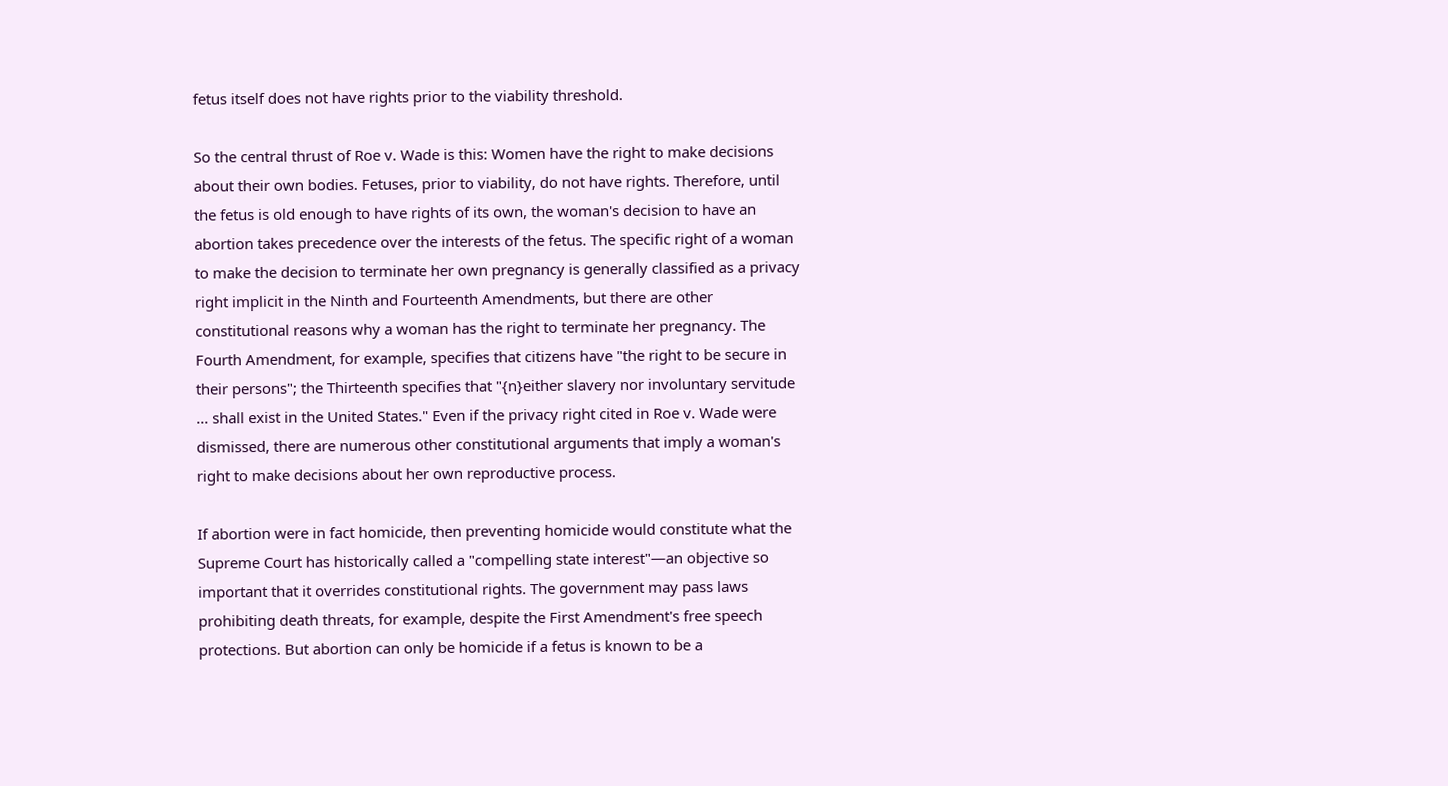fetus itself does not have rights prior to the viability threshold.

So the central thrust of Roe v. Wade is this: Women have the right to make decisions about their own bodies. Fetuses, prior to viability, do not have rights. Therefore, until the fetus is old enough to have rights of its own, the woman's decision to have an abortion takes precedence over the interests of the fetus. The specific right of a woman to make the decision to terminate her own pregnancy is generally classified as a privacy right implicit in the Ninth and Fourteenth Amendments, but there are other constitutional reasons why a woman has the right to terminate her pregnancy. The Fourth Amendment, for example, specifies that citizens have "the right to be secure in their persons"; the Thirteenth specifies that "{n}either slavery nor involuntary servitude ... shall exist in the United States." Even if the privacy right cited in Roe v. Wade were dismissed, there are numerous other constitutional arguments that imply a woman's right to make decisions about her own reproductive process.

If abortion were in fact homicide, then preventing homicide would constitute what the Supreme Court has historically called a "compelling state interest"—an objective so important that it overrides constitutional rights. The government may pass laws prohibiting death threats, for example, despite the First Amendment's free speech protections. But abortion can only be homicide if a fetus is known to be a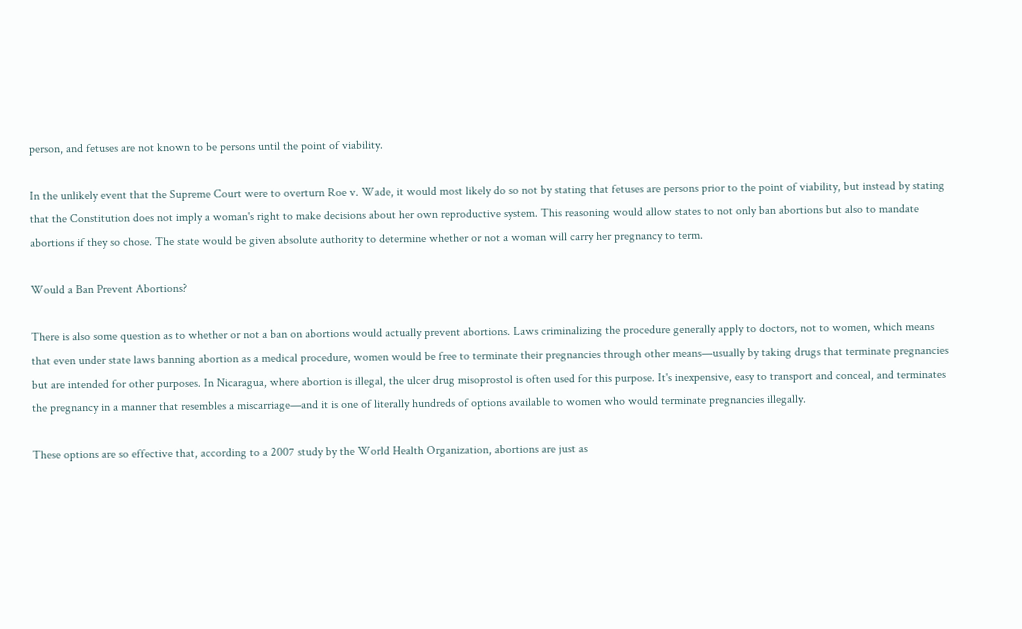person, and fetuses are not known to be persons until the point of viability.

In the unlikely event that the Supreme Court were to overturn Roe v. Wade, it would most likely do so not by stating that fetuses are persons prior to the point of viability, but instead by stating that the Constitution does not imply a woman's right to make decisions about her own reproductive system. This reasoning would allow states to not only ban abortions but also to mandate abortions if they so chose. The state would be given absolute authority to determine whether or not a woman will carry her pregnancy to term.

Would a Ban Prevent Abortions?

There is also some question as to whether or not a ban on abortions would actually prevent abortions. Laws criminalizing the procedure generally apply to doctors, not to women, which means that even under state laws banning abortion as a medical procedure, women would be free to terminate their pregnancies through other means—usually by taking drugs that terminate pregnancies but are intended for other purposes. In Nicaragua, where abortion is illegal, the ulcer drug misoprostol is often used for this purpose. It's inexpensive, easy to transport and conceal, and terminates the pregnancy in a manner that resembles a miscarriage—and it is one of literally hundreds of options available to women who would terminate pregnancies illegally.

These options are so effective that, according to a 2007 study by the World Health Organization, abortions are just as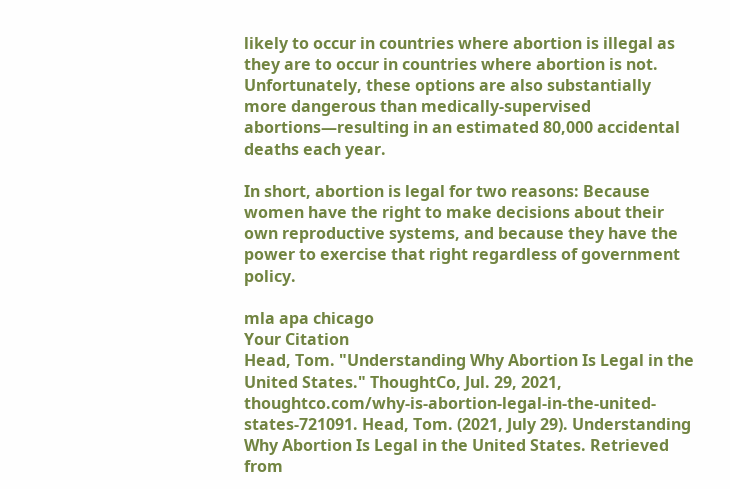likely to occur in countries where abortion is illegal as they are to occur in countries where abortion is not. Unfortunately, these options are also substantially more dangerous than medically-supervised abortions—resulting in an estimated 80,000 accidental deaths each year.

In short, abortion is legal for two reasons: Because women have the right to make decisions about their own reproductive systems, and because they have the power to exercise that right regardless of government policy.

mla apa chicago
Your Citation
Head, Tom. "Understanding Why Abortion Is Legal in the United States." ThoughtCo, Jul. 29, 2021, thoughtco.com/why-is-abortion-legal-in-the-united-states-721091. Head, Tom. (2021, July 29). Understanding Why Abortion Is Legal in the United States. Retrieved from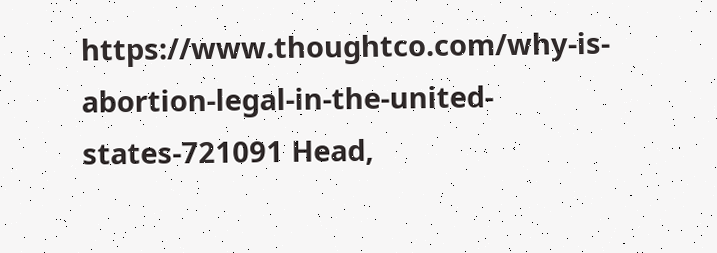https://www.thoughtco.com/why-is-abortion-legal-in-the-united-states-721091 Head,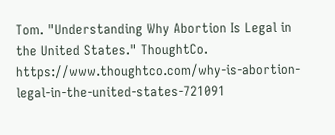Tom. "Understanding Why Abortion Is Legal in the United States." ThoughtCo. https://www.thoughtco.com/why-is-abortion-legal-in-the-united-states-721091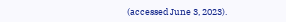(accessed June 3, 2023).